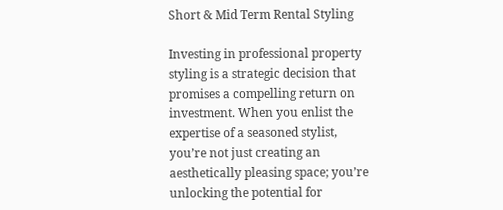Short & Mid Term Rental Styling

Investing in professional property styling is a strategic decision that promises a compelling return on investment. When you enlist the expertise of a seasoned stylist, you’re not just creating an aesthetically pleasing space; you’re unlocking the potential for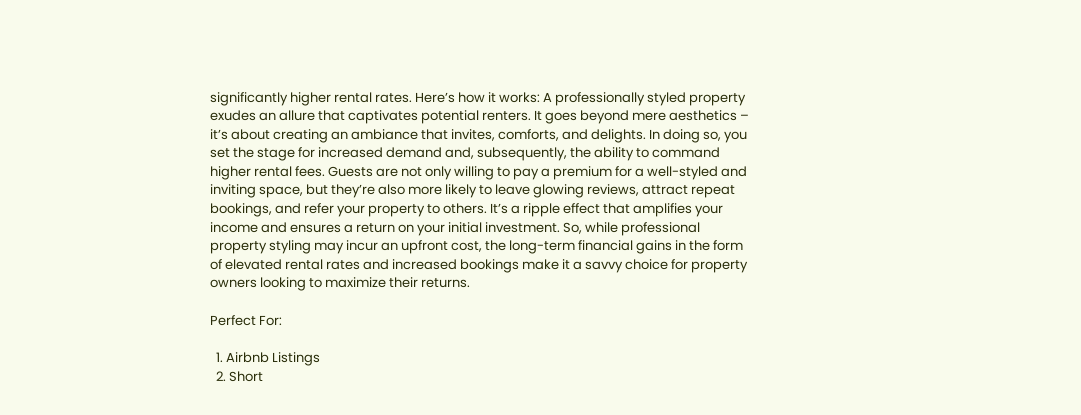significantly higher rental rates. Here’s how it works: A professionally styled property exudes an allure that captivates potential renters. It goes beyond mere aesthetics – it’s about creating an ambiance that invites, comforts, and delights. In doing so, you set the stage for increased demand and, subsequently, the ability to command higher rental fees. Guests are not only willing to pay a premium for a well-styled and inviting space, but they’re also more likely to leave glowing reviews, attract repeat bookings, and refer your property to others. It’s a ripple effect that amplifies your income and ensures a return on your initial investment. So, while professional property styling may incur an upfront cost, the long-term financial gains in the form of elevated rental rates and increased bookings make it a savvy choice for property owners looking to maximize their returns.

Perfect For:

  1. Airbnb Listings
  2. Short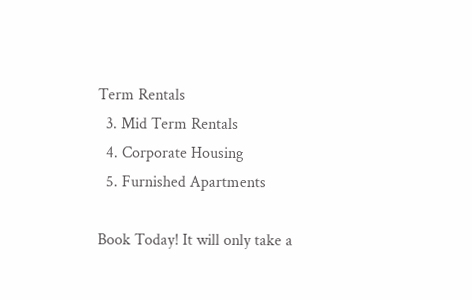Term Rentals
  3. Mid Term Rentals
  4. Corporate Housing
  5. Furnished Apartments

Book Today! It will only take a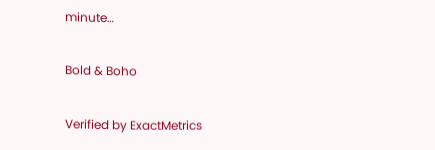minute…

Bold & Boho

Verified by ExactMetrics